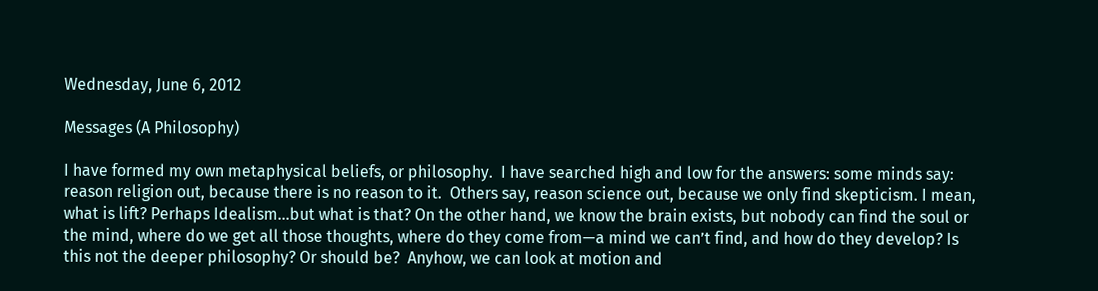Wednesday, June 6, 2012

Messages (A Philosophy)

I have formed my own metaphysical beliefs, or philosophy.  I have searched high and low for the answers: some minds say: reason religion out, because there is no reason to it.  Others say, reason science out, because we only find skepticism. I mean, what is lift? Perhaps Idealism…but what is that? On the other hand, we know the brain exists, but nobody can find the soul or the mind, where do we get all those thoughts, where do they come from—a mind we can’t find, and how do they develop? Is this not the deeper philosophy? Or should be?  Anyhow, we can look at motion and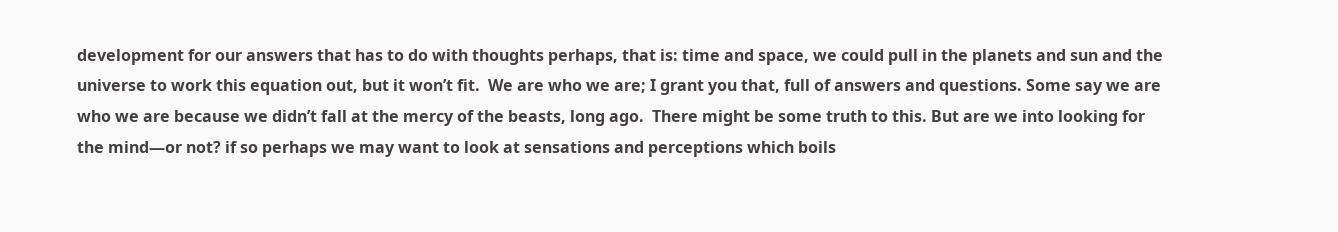development for our answers that has to do with thoughts perhaps, that is: time and space, we could pull in the planets and sun and the universe to work this equation out, but it won’t fit.  We are who we are; I grant you that, full of answers and questions. Some say we are who we are because we didn’t fall at the mercy of the beasts, long ago.  There might be some truth to this. But are we into looking for the mind—or not? if so perhaps we may want to look at sensations and perceptions which boils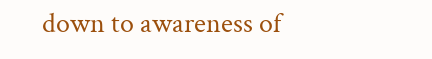down to awareness of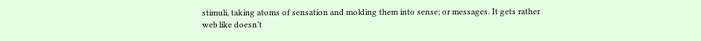stimuli, taking atoms of sensation and molding them into sense; or messages. It gets rather web like doesn’t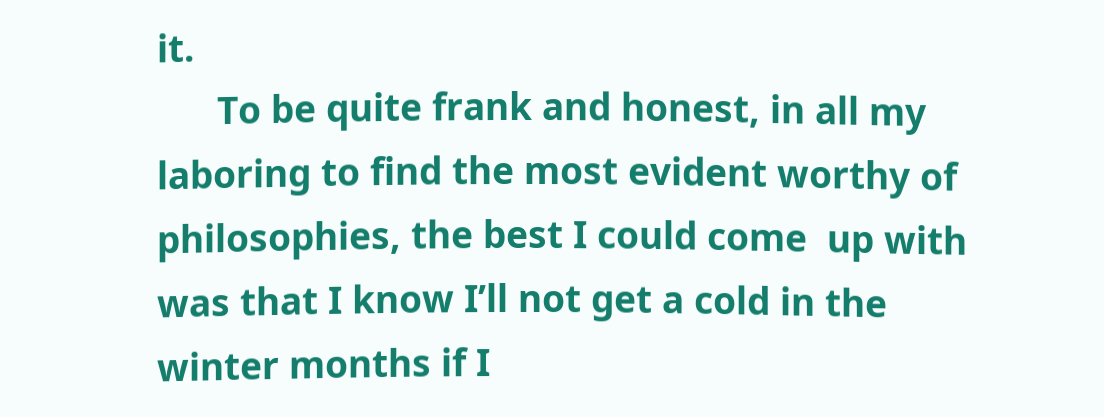it.
      To be quite frank and honest, in all my laboring to find the most evident worthy of philosophies, the best I could come  up with was that I know I’ll not get a cold in the winter months if I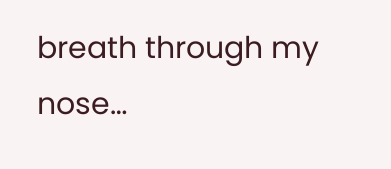breath through my nose…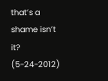that’s a shame isn’t it?   (5-24-2012)